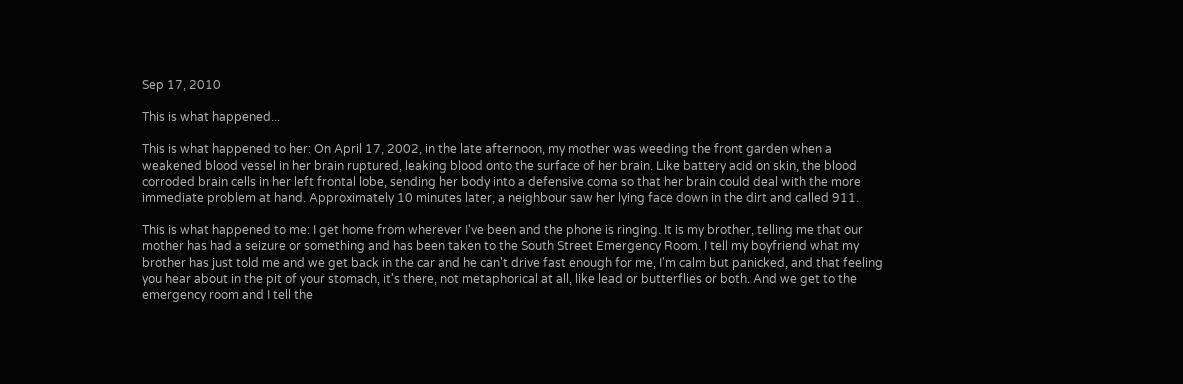Sep 17, 2010

This is what happened...

This is what happened to her: On April 17, 2002, in the late afternoon, my mother was weeding the front garden when a weakened blood vessel in her brain ruptured, leaking blood onto the surface of her brain. Like battery acid on skin, the blood corroded brain cells in her left frontal lobe, sending her body into a defensive coma so that her brain could deal with the more immediate problem at hand. Approximately 10 minutes later, a neighbour saw her lying face down in the dirt and called 911.

This is what happened to me: I get home from wherever I've been and the phone is ringing. It is my brother, telling me that our mother has had a seizure or something and has been taken to the South Street Emergency Room. I tell my boyfriend what my brother has just told me and we get back in the car and he can't drive fast enough for me, I'm calm but panicked, and that feeling you hear about in the pit of your stomach, it's there, not metaphorical at all, like lead or butterflies or both. And we get to the emergency room and I tell the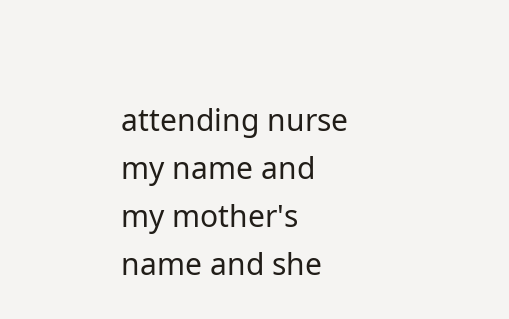attending nurse my name and my mother's name and she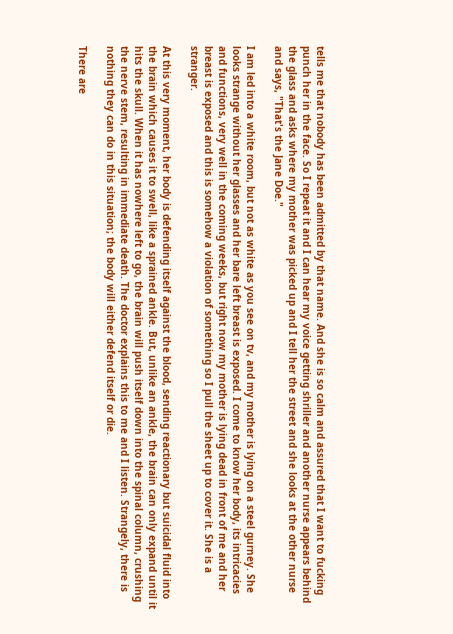tells me that nobody has been admitted by that name. And she is so calm and assured that I want to fucking punch her in the face. So I repeat it and I can hear my voice getting shriller and another nurse appears behind the glass and asks where my mother was picked up and I tell her the street and she looks at the other nurse and says, "That's the Jane Doe."

I am led into a white room, but not as white as you see on tv, and my mother is lying on a steel gurney. She looks strange without her glasses and her bare left breast is exposed. I come to know her body, its intricacies and functions, very well in the coming weeks, but right now my mother is lying dead in front of me and her breast is exposed and this is somehow a violation of something so I pull the sheet up to cover it. She is a stranger.

At this very moment, her body is defending itself against the blood, sending reactionary but suicidal fluid into the brain which causes it to swell, like a sprained ankle. But, unlike an ankle, the brain can only expand until it hits the skull. When it has nowhere left to go, the brain will push itself down into the spinal column, crushing the nerve stem, resulting in immediate death. The doctor explains this to me and I listen. Strangely, there is nothing they can do in this situation; the body will either defend itself or die.

There are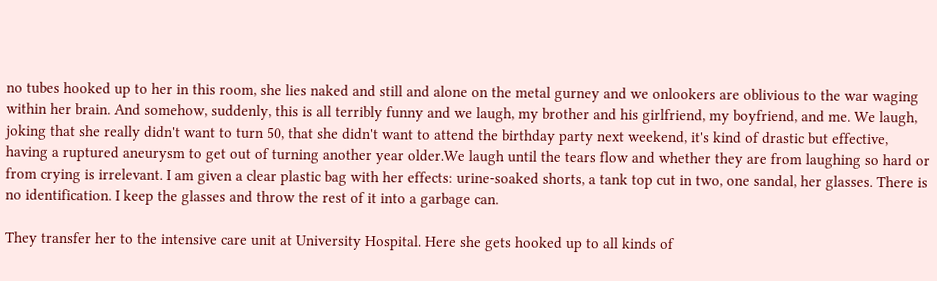no tubes hooked up to her in this room, she lies naked and still and alone on the metal gurney and we onlookers are oblivious to the war waging within her brain. And somehow, suddenly, this is all terribly funny and we laugh, my brother and his girlfriend, my boyfriend, and me. We laugh, joking that she really didn't want to turn 50, that she didn't want to attend the birthday party next weekend, it's kind of drastic but effective, having a ruptured aneurysm to get out of turning another year older.We laugh until the tears flow and whether they are from laughing so hard or from crying is irrelevant. I am given a clear plastic bag with her effects: urine-soaked shorts, a tank top cut in two, one sandal, her glasses. There is no identification. I keep the glasses and throw the rest of it into a garbage can.

They transfer her to the intensive care unit at University Hospital. Here she gets hooked up to all kinds of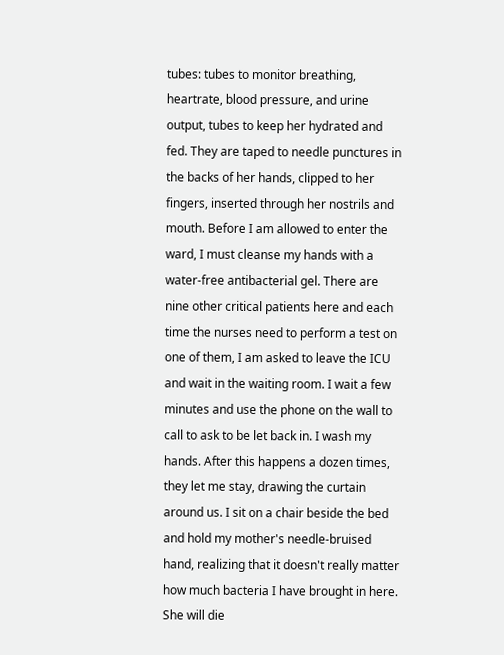tubes: tubes to monitor breathing, heartrate, blood pressure, and urine output, tubes to keep her hydrated and fed. They are taped to needle punctures in the backs of her hands, clipped to her fingers, inserted through her nostrils and mouth. Before I am allowed to enter the ward, I must cleanse my hands with a water-free antibacterial gel. There are nine other critical patients here and each time the nurses need to perform a test on one of them, I am asked to leave the ICU and wait in the waiting room. I wait a few minutes and use the phone on the wall to call to ask to be let back in. I wash my hands. After this happens a dozen times, they let me stay, drawing the curtain around us. I sit on a chair beside the bed and hold my mother's needle-bruised hand, realizing that it doesn't really matter how much bacteria I have brought in here. She will die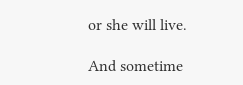or she will live.

And sometime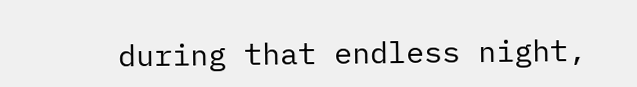during that endless night,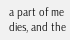a part of me dies, and the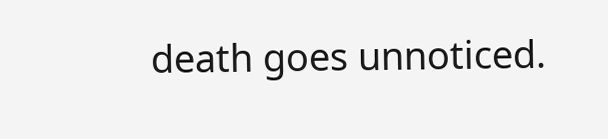death goes unnoticed.